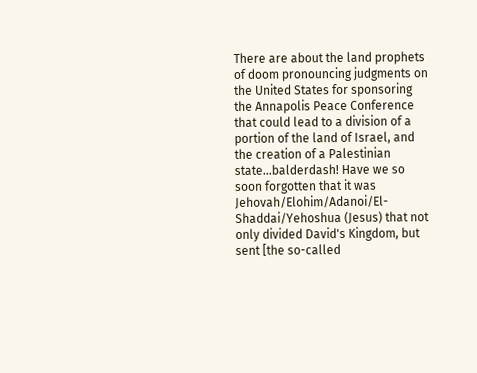There are about the land prophets of doom pronouncing judgments on the United States for sponsoring the Annapolis Peace Conference that could lead to a division of a portion of the land of Israel, and the creation of a Palestinian state...balderdash! Have we so soon forgotten that it was Jehovah/Elohim/Adanoi/El-Shaddai/Yehoshua (Jesus) that not only divided David's Kingdom, but sent [the so-called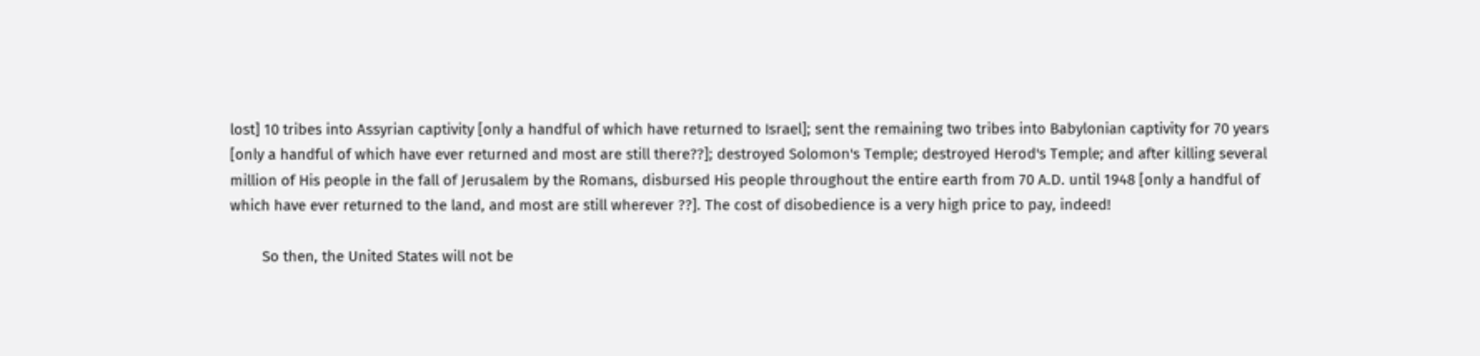lost] 10 tribes into Assyrian captivity [only a handful of which have returned to Israel]; sent the remaining two tribes into Babylonian captivity for 70 years [only a handful of which have ever returned and most are still there??]; destroyed Solomon's Temple; destroyed Herod's Temple; and after killing several million of His people in the fall of Jerusalem by the Romans, disbursed His people throughout the entire earth from 70 A.D. until 1948 [only a handful of which have ever returned to the land, and most are still wherever ??]. The cost of disobedience is a very high price to pay, indeed!

        So then, the United States will not be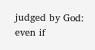judged by God: even if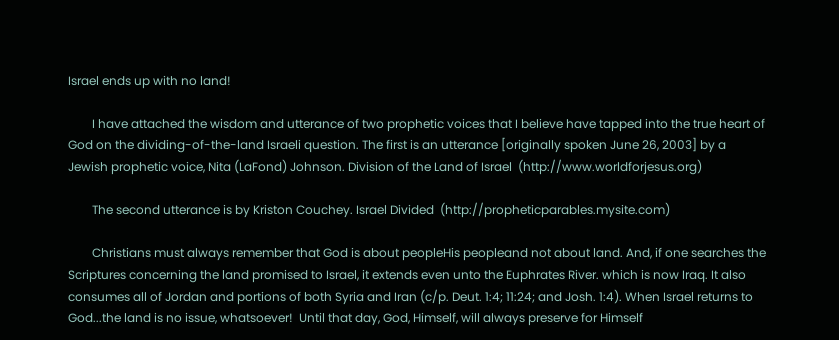Israel ends up with no land!

        I have attached the wisdom and utterance of two prophetic voices that I believe have tapped into the true heart of God on the dividing-of-the-land Israeli question. The first is an utterance [originally spoken June 26, 2003] by a Jewish prophetic voice, Nita (LaFond) Johnson. Division of the Land of Israel  (http://www.worldforjesus.org)

        The second utterance is by Kriston Couchey. Israel Divided  (http://propheticparables.mysite.com)

        Christians must always remember that God is about peopleHis peopleand not about land. And, if one searches the Scriptures concerning the land promised to Israel, it extends even unto the Euphrates River. which is now Iraq. It also consumes all of Jordan and portions of both Syria and Iran (c/p. Deut. 1:4; 11:24; and Josh. 1:4). When Israel returns to God...the land is no issue, whatsoever!  Until that day, God, Himself, will always preserve for Himself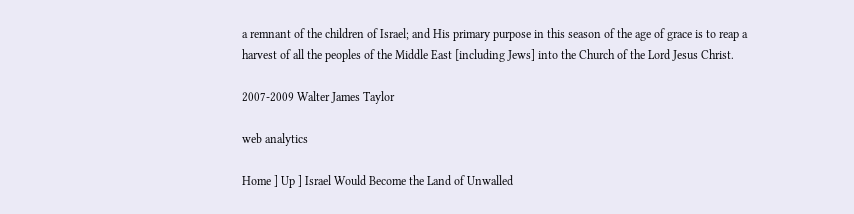a remnant of the children of Israel; and His primary purpose in this season of the age of grace is to reap a harvest of all the peoples of the Middle East [including Jews] into the Church of the Lord Jesus Christ.

2007-2009 Walter James Taylor

web analytics

Home ] Up ] Israel Would Become the Land of Unwalled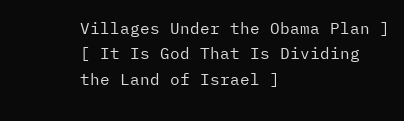Villages Under the Obama Plan ] [ It Is God That Is Dividing the Land of Israel ]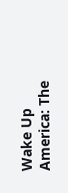Wake Up America: The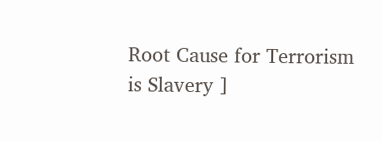Root Cause for Terrorism is Slavery ]